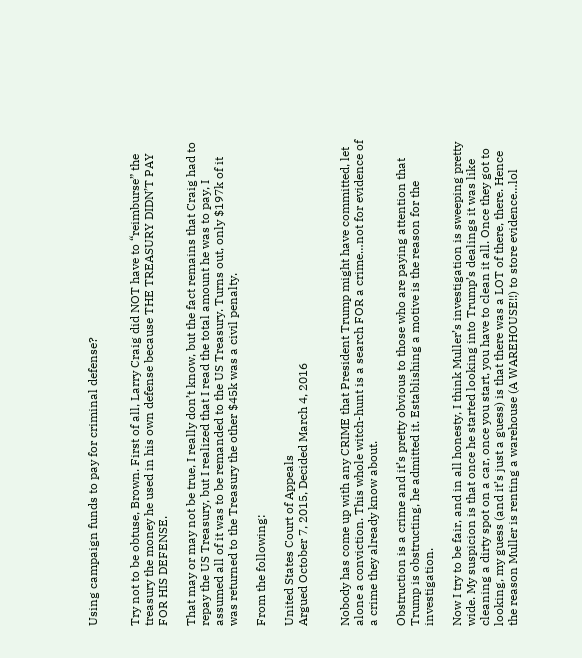Using campaign funds to pay for criminal defense?


Try not to be obtuse, Brown. First of all, Larry Craig did NOT have to “reimburse” the treasury the money he used in his own defense because THE TREASURY DIDN’T PAY FOR HIS DEFENSE.

That may or may not be true, I really don’t know, but the fact remains that Craig had to repay the US Treasury, but I realized that I read the total amount he was to pay, I assumed all of it was to be remanded to the US Treasury. Turns out, only $197k of it was returned to the Treasury the other $45k was a civil penalty.

From the following:

United States Court of Appeals
Argued October 7, 2015, Decided March 4, 2016


Nobody has come up with any CRIME that President Trump might have committed, let alone a conviction. This whole witch-hunt is a search FOR a crime…not for evidence of a crime they already know about.

Obstruction is a crime and it’s pretty obvious to those who are paying attention that Trump is obstructing, he admitted it. Establishing a motive is the reason for the investigation.

Now I try to be fair, and in all honesty, I think Muller’s investigation is sweeping pretty wide. My suspicion is that once he started looking into Trump’s dealings it was like cleaning a dirty spot on a car, once you start, you have to clean it all. Once they got to looking, my guess (and it’s just a guess) is that there was a LOT of there, there. Hence the reason Muller is renting a warehouse (A WAREHOUSE!!) to store evidence…lol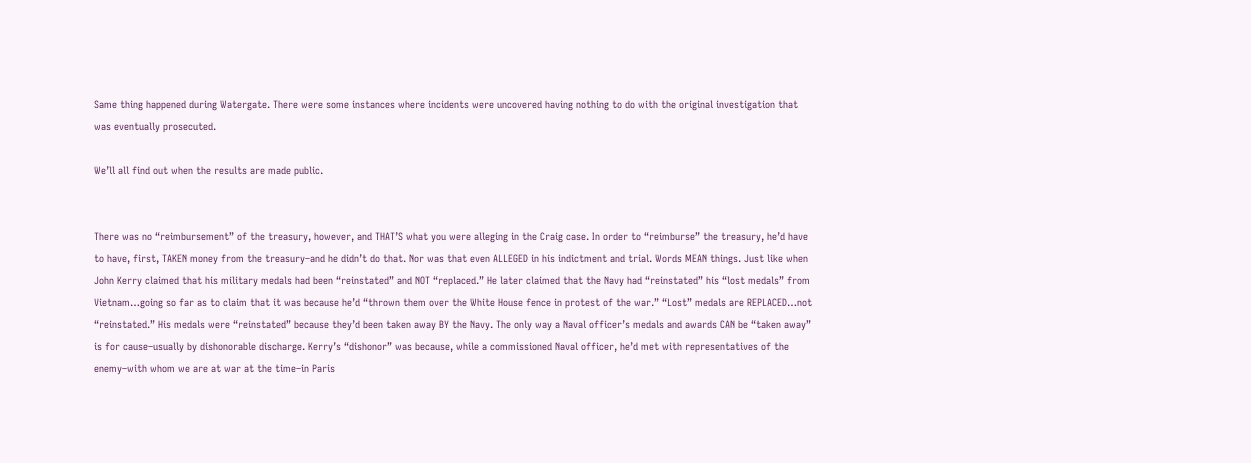Same thing happened during Watergate. There were some instances where incidents were uncovered having nothing to do with the original investigation that was eventually prosecuted.

We’ll all find out when the results are made public.


There was no “reimbursement” of the treasury, however, and THAT’S what you were alleging in the Craig case. In order to “reimburse” the treasury, he’d have to have, first, TAKEN money from the treasury–and he didn’t do that. Nor was that even ALLEGED in his indictment and trial. Words MEAN things. Just like when John Kerry claimed that his military medals had been “reinstated” and NOT “replaced.” He later claimed that the Navy had “reinstated” his “lost medals” from Vietnam…going so far as to claim that it was because he’d “thrown them over the White House fence in protest of the war.” “Lost” medals are REPLACED…not “reinstated.” His medals were “reinstated” because they’d been taken away BY the Navy. The only way a Naval officer’s medals and awards CAN be “taken away” is for cause–usually by dishonorable discharge. Kerry’s “dishonor” was because, while a commissioned Naval officer, he’d met with representatives of the enemy–with whom we are at war at the time–in Paris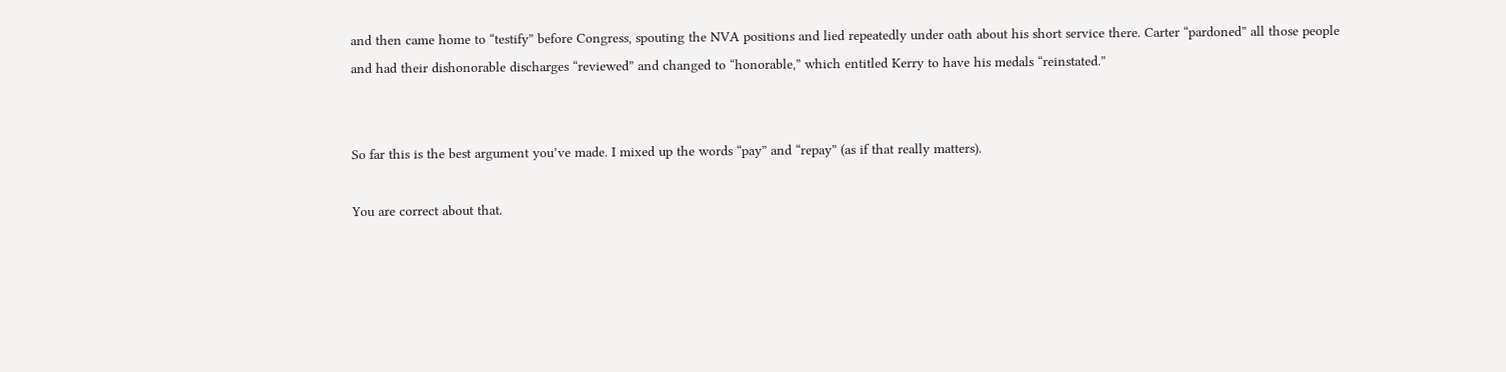and then came home to “testify” before Congress, spouting the NVA positions and lied repeatedly under oath about his short service there. Carter “pardoned” all those people and had their dishonorable discharges “reviewed” and changed to “honorable,” which entitled Kerry to have his medals “reinstated.”


So far this is the best argument you’ve made. I mixed up the words “pay” and “repay” (as if that really matters).

You are correct about that.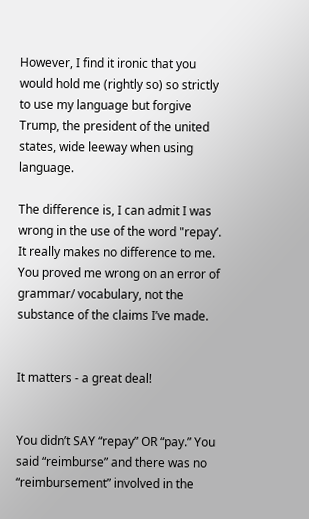However, I find it ironic that you would hold me (rightly so) so strictly to use my language but forgive Trump, the president of the united states, wide leeway when using language.

The difference is, I can admit I was wrong in the use of the word "repay’. It really makes no difference to me. You proved me wrong on an error of grammar/ vocabulary, not the substance of the claims I’ve made.


It matters - a great deal!


You didn’t SAY “repay” OR “pay.” You said “reimburse” and there was no “reimbursement” involved in the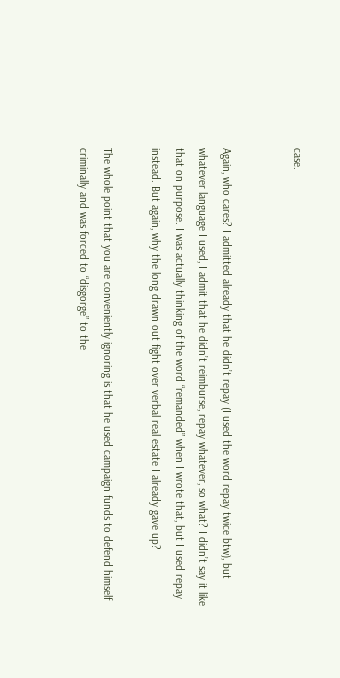case.


Again, who cares? I admitted already that he didn’t repay (I used the word repay twice btw), but whatever language I used, I admit that he didn’t reimburse, repay whatever, so what? I didn’t say it like that on purpose. I was actually thinking of the word “remanded” when I wrote that, but I used repay instead. But again, why the long drawn out fight over verbal real estate I already gave up?

The whole point that you are conveniently ignoring is that he used campaign funds to defend himself criminally and was forced to “disgorge” to the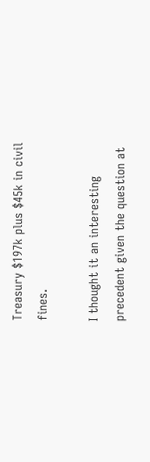Treasury $197k plus $45k in civil fines.

I thought it an interesting precedent given the question at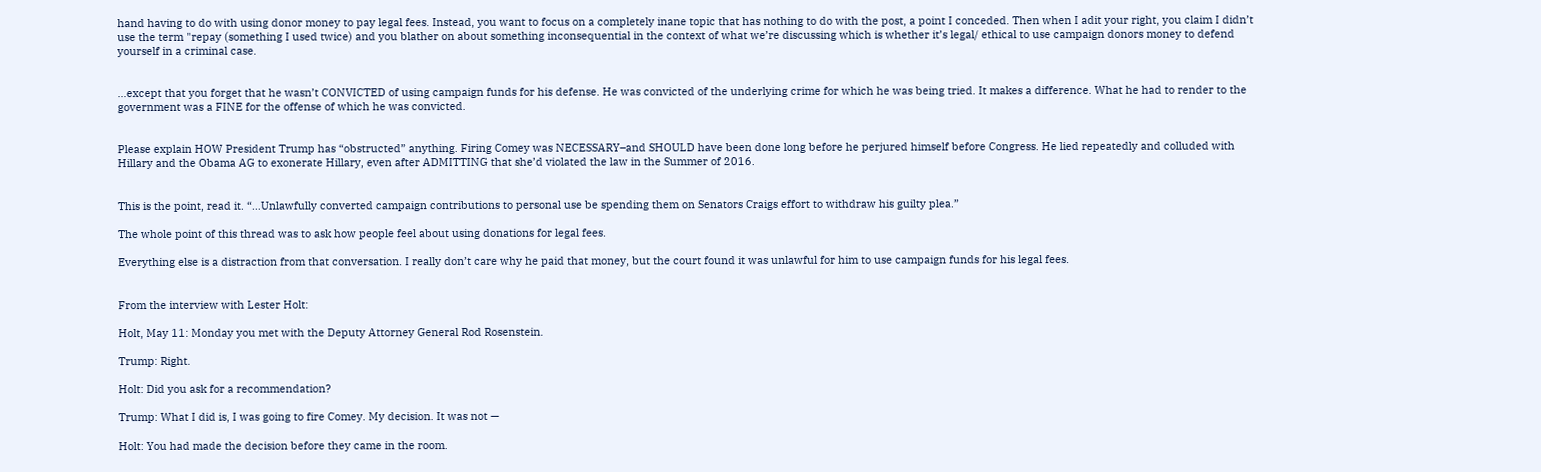hand having to do with using donor money to pay legal fees. Instead, you want to focus on a completely inane topic that has nothing to do with the post, a point I conceded. Then when I adit your right, you claim I didn’t use the term "repay (something I used twice) and you blather on about something inconsequential in the context of what we’re discussing which is whether it’s legal/ ethical to use campaign donors money to defend yourself in a criminal case.


…except that you forget that he wasn’t CONVICTED of using campaign funds for his defense. He was convicted of the underlying crime for which he was being tried. It makes a difference. What he had to render to the government was a FINE for the offense of which he was convicted.


Please explain HOW President Trump has “obstructed” anything. Firing Comey was NECESSARY–and SHOULD have been done long before he perjured himself before Congress. He lied repeatedly and colluded with Hillary and the Obama AG to exonerate Hillary, even after ADMITTING that she’d violated the law in the Summer of 2016.


This is the point, read it. “…Unlawfully converted campaign contributions to personal use be spending them on Senators Craigs effort to withdraw his guilty plea.”

The whole point of this thread was to ask how people feel about using donations for legal fees.

Everything else is a distraction from that conversation. I really don’t care why he paid that money, but the court found it was unlawful for him to use campaign funds for his legal fees.


From the interview with Lester Holt:

Holt, May 11: Monday you met with the Deputy Attorney General Rod Rosenstein.

Trump: Right.

Holt: Did you ask for a recommendation?

Trump: What I did is, I was going to fire Comey. My decision. It was not —

Holt: You had made the decision before they came in the room.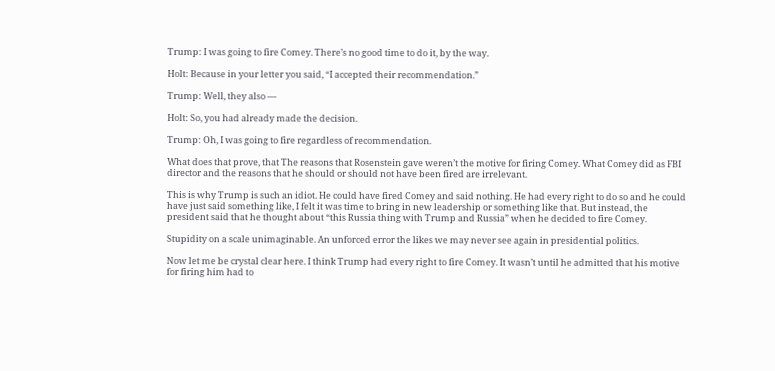Trump: I was going to fire Comey. There’s no good time to do it, by the way.

Holt: Because in your letter you said, “I accepted their recommendation.”

Trump: Well, they also —

Holt: So, you had already made the decision.

Trump: Oh, I was going to fire regardless of recommendation.

What does that prove, that The reasons that Rosenstein gave weren’t the motive for firing Comey. What Comey did as FBI director and the reasons that he should or should not have been fired are irrelevant.

This is why Trump is such an idiot. He could have fired Comey and said nothing. He had every right to do so and he could have just said something like, I felt it was time to bring in new leadership or something like that. But instead, the president said that he thought about “this Russia thing with Trump and Russia” when he decided to fire Comey.

Stupidity on a scale unimaginable. An unforced error the likes we may never see again in presidential politics.

Now let me be crystal clear here. I think Trump had every right to fire Comey. It wasn’t until he admitted that his motive for firing him had to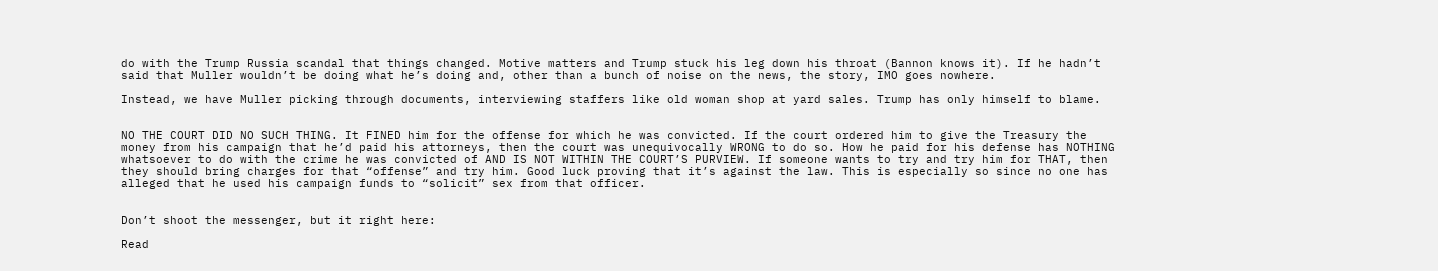do with the Trump Russia scandal that things changed. Motive matters and Trump stuck his leg down his throat (Bannon knows it). If he hadn’t said that Muller wouldn’t be doing what he’s doing and, other than a bunch of noise on the news, the story, IMO goes nowhere.

Instead, we have Muller picking through documents, interviewing staffers like old woman shop at yard sales. Trump has only himself to blame.


NO THE COURT DID NO SUCH THING. It FINED him for the offense for which he was convicted. If the court ordered him to give the Treasury the money from his campaign that he’d paid his attorneys, then the court was unequivocally WRONG to do so. How he paid for his defense has NOTHING whatsoever to do with the crime he was convicted of AND IS NOT WITHIN THE COURT’S PURVIEW. If someone wants to try and try him for THAT, then they should bring charges for that “offense” and try him. Good luck proving that it’s against the law. This is especially so since no one has alleged that he used his campaign funds to “solicit” sex from that officer.


Don’t shoot the messenger, but it right here:

Read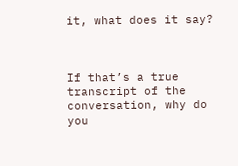it, what does it say?



If that’s a true transcript of the conversation, why do you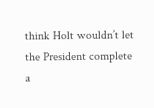think Holt wouldn’t let the President complete a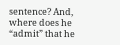sentence? And, where does he “admit” that he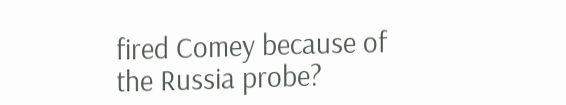fired Comey because of the Russia probe?